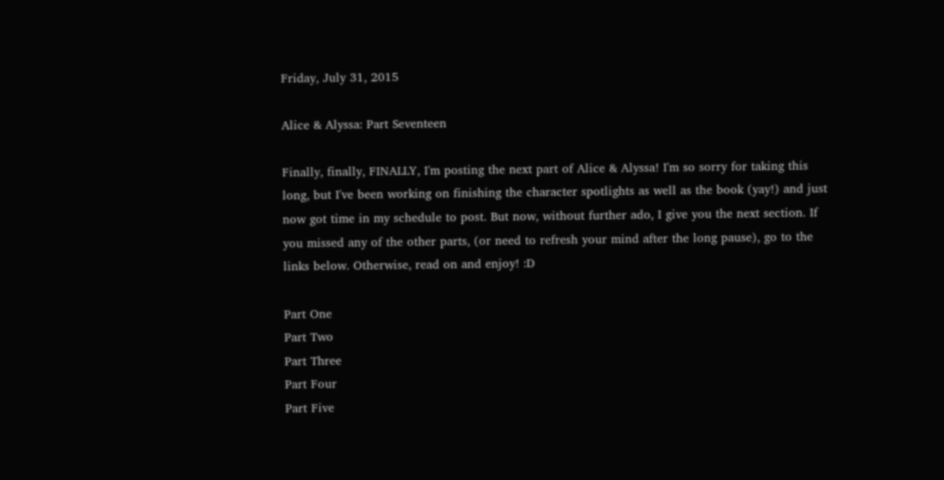Friday, July 31, 2015

Alice & Alyssa: Part Seventeen

Finally, finally, FINALLY, I'm posting the next part of Alice & Alyssa! I'm so sorry for taking this long, but I've been working on finishing the character spotlights as well as the book (yay!) and just now got time in my schedule to post. But now, without further ado, I give you the next section. If you missed any of the other parts, (or need to refresh your mind after the long pause), go to the links below. Otherwise, read on and enjoy! :D

Part One
Part Two
Part Three
Part Four
Part Five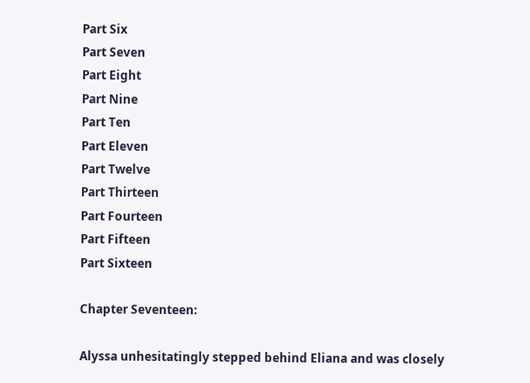Part Six
Part Seven
Part Eight
Part Nine
Part Ten
Part Eleven
Part Twelve
Part Thirteen
Part Fourteen
Part Fifteen
Part Sixteen

Chapter Seventeen:

Alyssa unhesitatingly stepped behind Eliana and was closely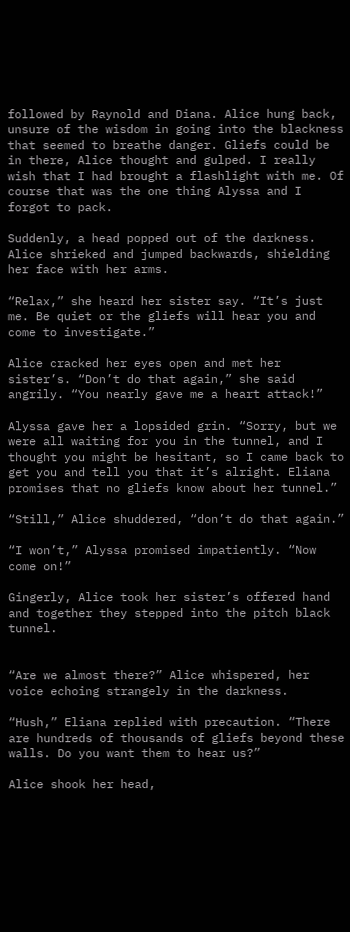followed by Raynold and Diana. Alice hung back, unsure of the wisdom in going into the blackness that seemed to breathe danger. Gliefs could be in there, Alice thought and gulped. I really wish that I had brought a flashlight with me. Of course that was the one thing Alyssa and I forgot to pack.

Suddenly, a head popped out of the darkness. Alice shrieked and jumped backwards, shielding her face with her arms.

“Relax,” she heard her sister say. “It’s just me. Be quiet or the gliefs will hear you and come to investigate.”

Alice cracked her eyes open and met her sister’s. “Don’t do that again,” she said angrily. “You nearly gave me a heart attack!”

Alyssa gave her a lopsided grin. “Sorry, but we were all waiting for you in the tunnel, and I thought you might be hesitant, so I came back to get you and tell you that it’s alright. Eliana promises that no gliefs know about her tunnel.”

“Still,” Alice shuddered, “don’t do that again.”

“I won’t,” Alyssa promised impatiently. “Now come on!”

Gingerly, Alice took her sister’s offered hand and together they stepped into the pitch black tunnel.


“Are we almost there?” Alice whispered, her voice echoing strangely in the darkness.

“Hush,” Eliana replied with precaution. “There are hundreds of thousands of gliefs beyond these walls. Do you want them to hear us?”

Alice shook her head,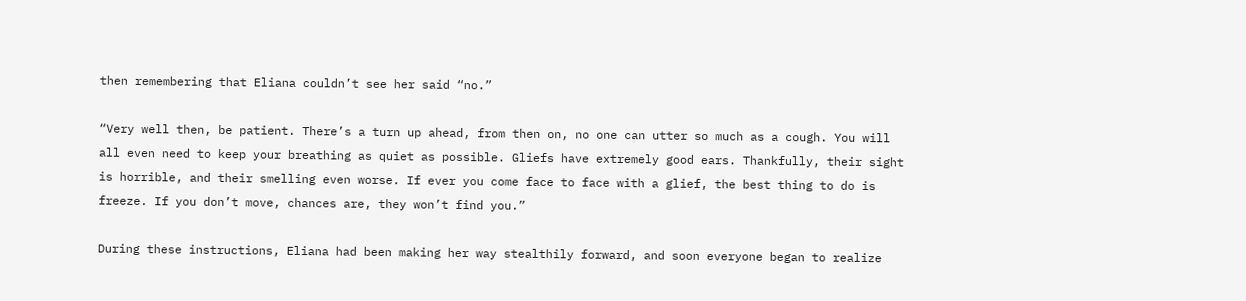then remembering that Eliana couldn’t see her said “no.”

“Very well then, be patient. There’s a turn up ahead, from then on, no one can utter so much as a cough. You will all even need to keep your breathing as quiet as possible. Gliefs have extremely good ears. Thankfully, their sight is horrible, and their smelling even worse. If ever you come face to face with a glief, the best thing to do is freeze. If you don’t move, chances are, they won’t find you.”

During these instructions, Eliana had been making her way stealthily forward, and soon everyone began to realize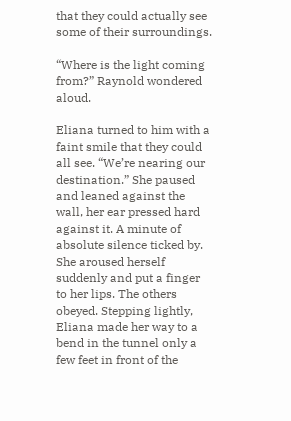that they could actually see some of their surroundings.

“Where is the light coming from?” Raynold wondered aloud.

Eliana turned to him with a faint smile that they could all see. “We’re nearing our destination.” She paused and leaned against the wall, her ear pressed hard against it. A minute of absolute silence ticked by. She aroused herself suddenly and put a finger to her lips. The others obeyed. Stepping lightly, Eliana made her way to a bend in the tunnel only a few feet in front of the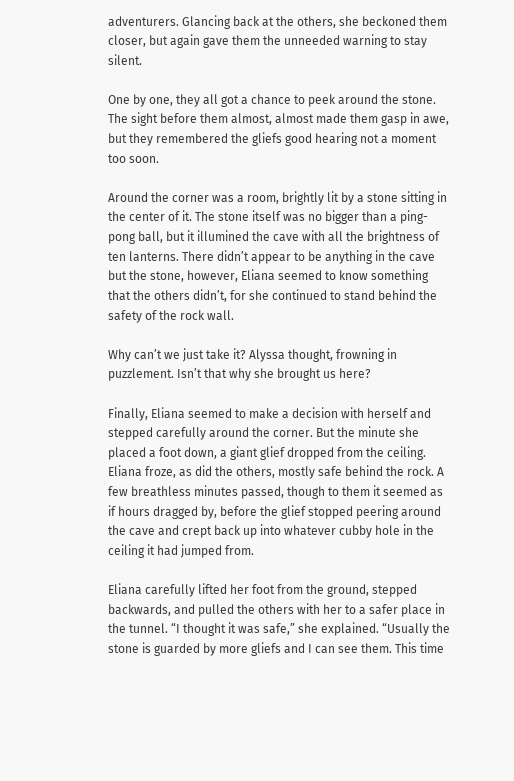adventurers. Glancing back at the others, she beckoned them closer, but again gave them the unneeded warning to stay silent.

One by one, they all got a chance to peek around the stone. The sight before them almost, almost made them gasp in awe, but they remembered the gliefs good hearing not a moment too soon.

Around the corner was a room, brightly lit by a stone sitting in the center of it. The stone itself was no bigger than a ping-pong ball, but it illumined the cave with all the brightness of ten lanterns. There didn’t appear to be anything in the cave but the stone, however, Eliana seemed to know something that the others didn’t, for she continued to stand behind the safety of the rock wall.

Why can’t we just take it? Alyssa thought, frowning in puzzlement. Isn’t that why she brought us here?

Finally, Eliana seemed to make a decision with herself and stepped carefully around the corner. But the minute she placed a foot down, a giant glief dropped from the ceiling. Eliana froze, as did the others, mostly safe behind the rock. A few breathless minutes passed, though to them it seemed as if hours dragged by, before the glief stopped peering around the cave and crept back up into whatever cubby hole in the ceiling it had jumped from.

Eliana carefully lifted her foot from the ground, stepped backwards, and pulled the others with her to a safer place in the tunnel. “I thought it was safe,” she explained. “Usually the stone is guarded by more gliefs and I can see them. This time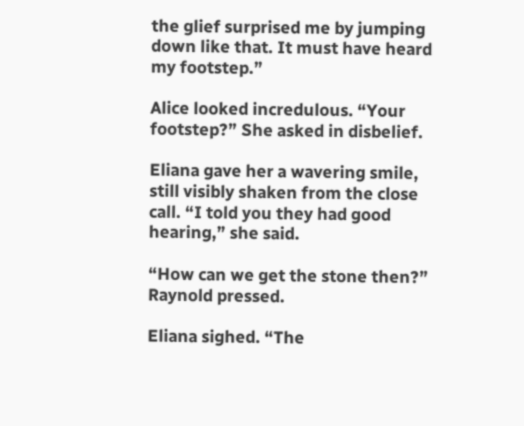the glief surprised me by jumping down like that. It must have heard my footstep.”

Alice looked incredulous. “Your footstep?” She asked in disbelief.

Eliana gave her a wavering smile, still visibly shaken from the close call. “I told you they had good hearing,” she said.

“How can we get the stone then?” Raynold pressed.

Eliana sighed. “The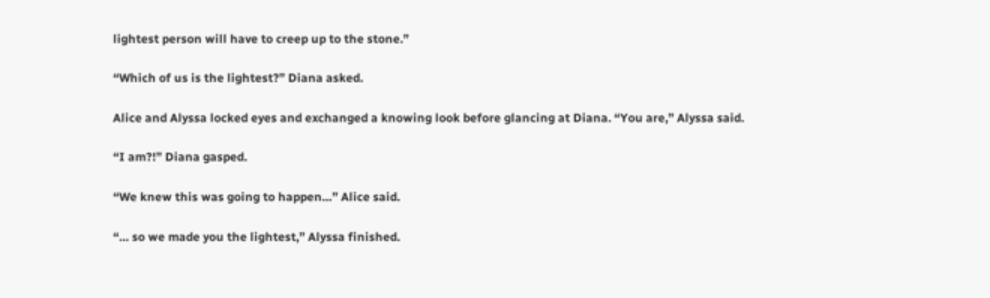lightest person will have to creep up to the stone.”

“Which of us is the lightest?” Diana asked.

Alice and Alyssa locked eyes and exchanged a knowing look before glancing at Diana. “You are,” Alyssa said.

“I am?!” Diana gasped.

“We knew this was going to happen…” Alice said.

“… so we made you the lightest,” Alyssa finished.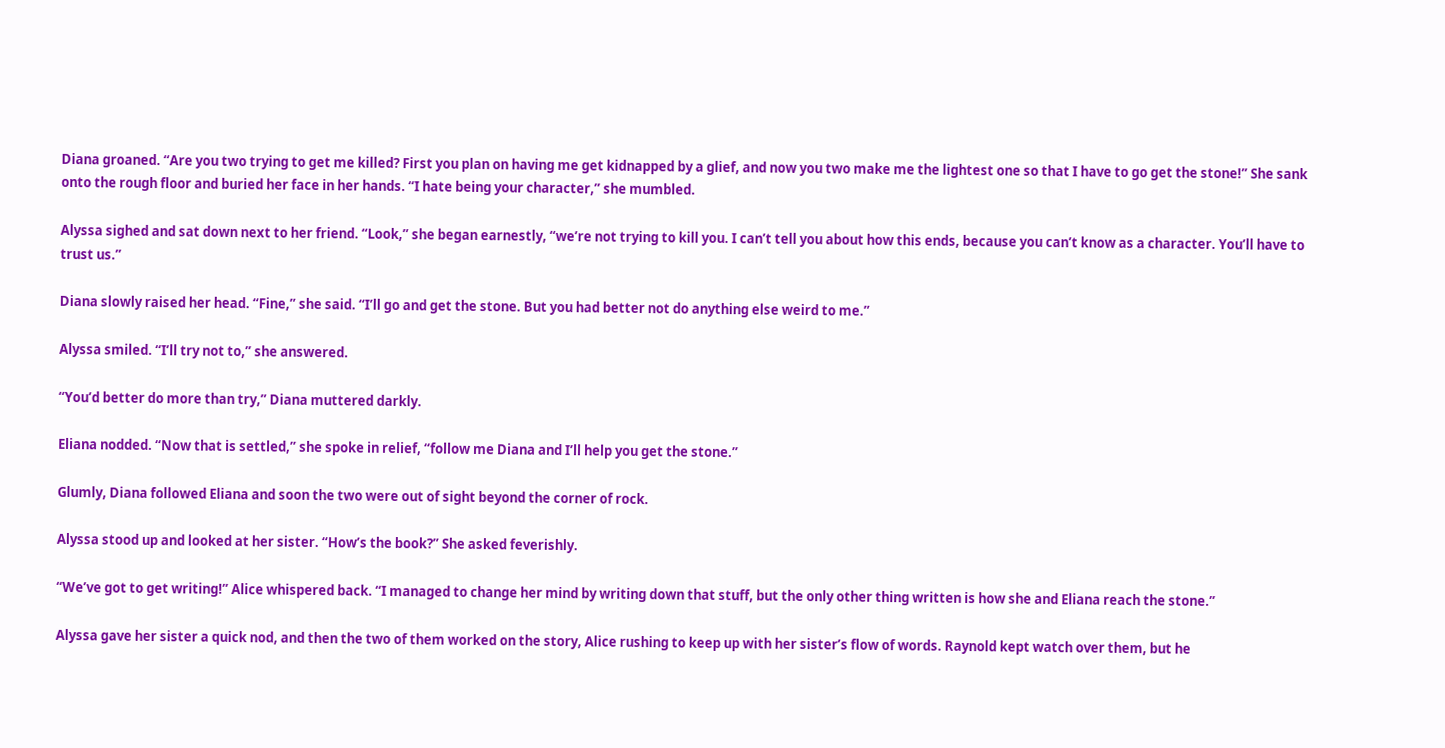Diana groaned. “Are you two trying to get me killed? First you plan on having me get kidnapped by a glief, and now you two make me the lightest one so that I have to go get the stone!” She sank onto the rough floor and buried her face in her hands. “I hate being your character,” she mumbled.

Alyssa sighed and sat down next to her friend. “Look,” she began earnestly, “we’re not trying to kill you. I can’t tell you about how this ends, because you can’t know as a character. You’ll have to trust us.”

Diana slowly raised her head. “Fine,” she said. “I’ll go and get the stone. But you had better not do anything else weird to me.”

Alyssa smiled. “I’ll try not to,” she answered.

“You’d better do more than try,” Diana muttered darkly.

Eliana nodded. “Now that is settled,” she spoke in relief, “follow me Diana and I’ll help you get the stone.”

Glumly, Diana followed Eliana and soon the two were out of sight beyond the corner of rock.

Alyssa stood up and looked at her sister. “How’s the book?” She asked feverishly.

“We’ve got to get writing!” Alice whispered back. “I managed to change her mind by writing down that stuff, but the only other thing written is how she and Eliana reach the stone.”

Alyssa gave her sister a quick nod, and then the two of them worked on the story, Alice rushing to keep up with her sister’s flow of words. Raynold kept watch over them, but he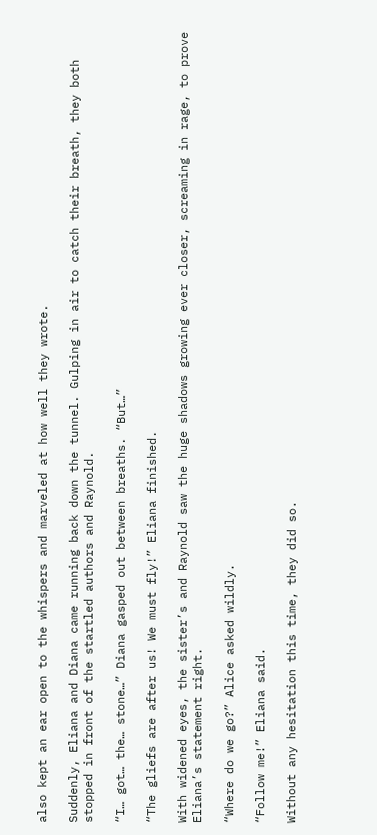also kept an ear open to the whispers and marveled at how well they wrote.

Suddenly, Eliana and Diana came running back down the tunnel. Gulping in air to catch their breath, they both stopped in front of the startled authors and Raynold.

“I… got… the… stone…” Diana gasped out between breaths. “But…”

“The gliefs are after us! We must fly!” Eliana finished.

With widened eyes, the sister’s and Raynold saw the huge shadows growing ever closer, screaming in rage, to prove Eliana’s statement right.

“Where do we go?” Alice asked wildly.

“Follow me!” Eliana said.

Without any hesitation this time, they did so.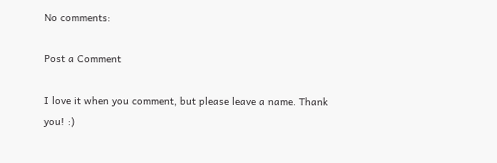No comments:

Post a Comment

I love it when you comment, but please leave a name. Thank you! :)